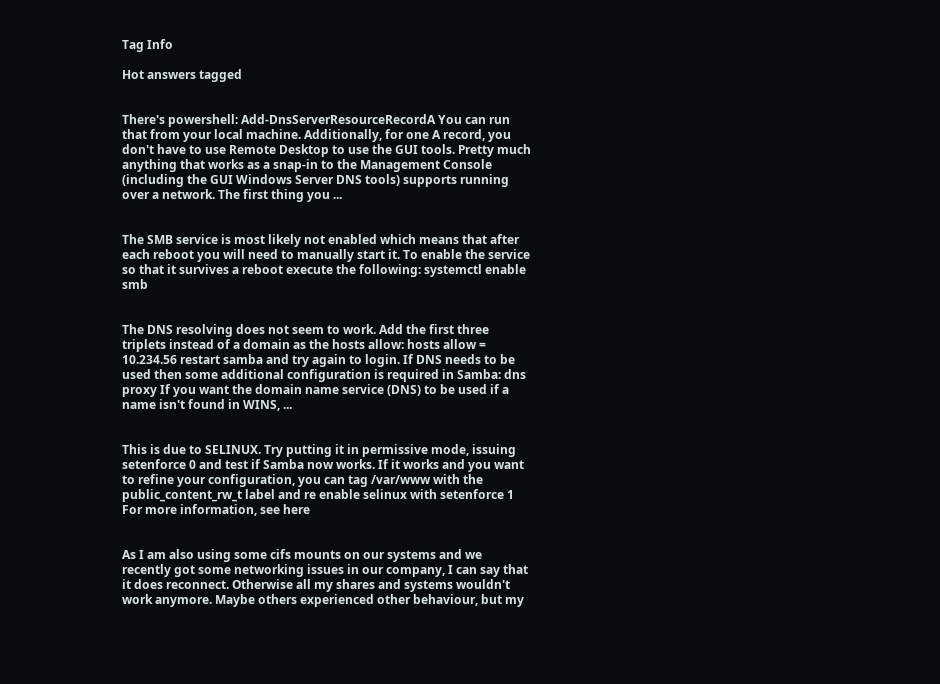Tag Info

Hot answers tagged


There's powershell: Add-DnsServerResourceRecordA You can run that from your local machine. Additionally, for one A record, you don't have to use Remote Desktop to use the GUI tools. Pretty much anything that works as a snap-in to the Management Console (including the GUI Windows Server DNS tools) supports running over a network. The first thing you ...


The SMB service is most likely not enabled which means that after each reboot you will need to manually start it. To enable the service so that it survives a reboot execute the following: systemctl enable smb


The DNS resolving does not seem to work. Add the first three triplets instead of a domain as the hosts allow: hosts allow = 10.234.56 restart samba and try again to login. If DNS needs to be used then some additional configuration is required in Samba: dns proxy If you want the domain name service (DNS) to be used if a name isn't found in WINS, ...


This is due to SELINUX. Try putting it in permissive mode, issuing setenforce 0 and test if Samba now works. If it works and you want to refine your configuration, you can tag /var/www with the public_content_rw_t label and re enable selinux with setenforce 1 For more information, see here


As I am also using some cifs mounts on our systems and we recently got some networking issues in our company, I can say that it does reconnect. Otherwise all my shares and systems wouldn't work anymore. Maybe others experienced other behaviour, but my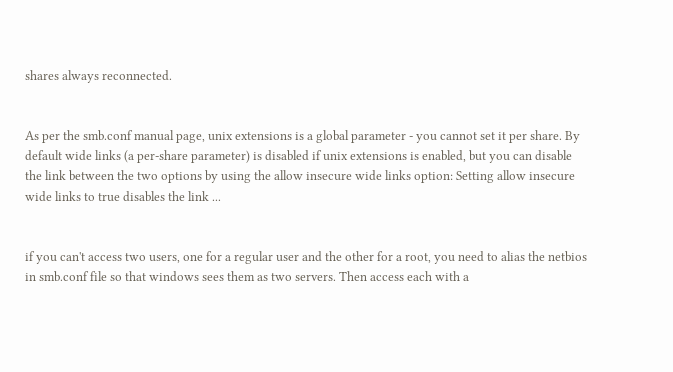shares always reconnected.


As per the smb.conf manual page, unix extensions is a global parameter - you cannot set it per share. By default wide links (a per-share parameter) is disabled if unix extensions is enabled, but you can disable the link between the two options by using the allow insecure wide links option: Setting allow insecure wide links to true disables the link ...


if you can't access two users, one for a regular user and the other for a root, you need to alias the netbios in smb.conf file so that windows sees them as two servers. Then access each with a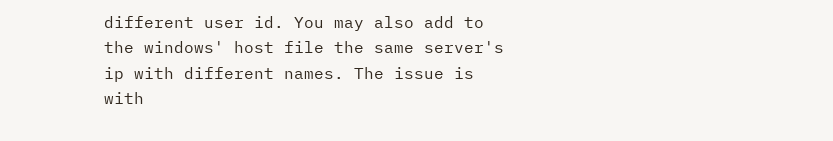different user id. You may also add to the windows' host file the same server's ip with different names. The issue is with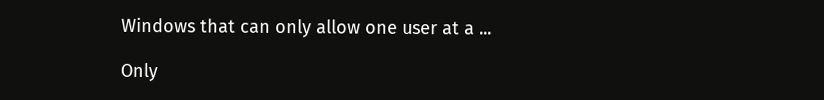Windows that can only allow one user at a ...

Only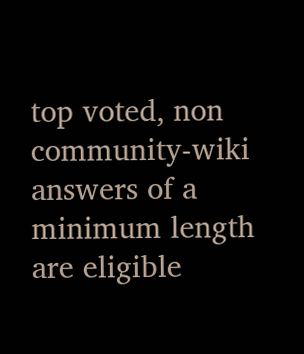top voted, non community-wiki answers of a minimum length are eligible